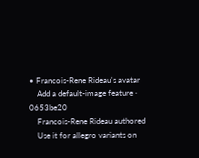• Francois-Rene Rideau's avatar
    Add a default-image feature · 0653be20
    Francois-Rene Rideau authored
    Use it for allegro variants on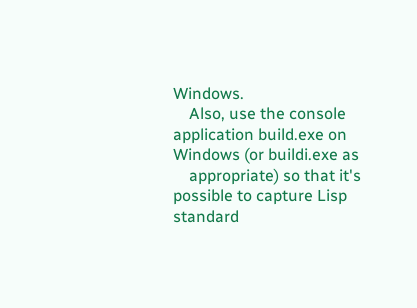Windows.
    Also, use the console application build.exe on Windows (or buildi.exe as
    appropriate) so that it's possible to capture Lisp standard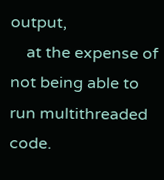output,
    at the expense of not being able to run multithreaded code.